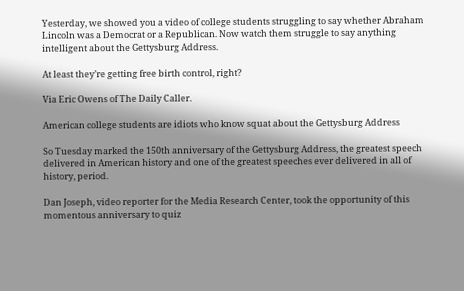Yesterday, we showed you a video of college students struggling to say whether Abraham Lincoln was a Democrat or a Republican. Now watch them struggle to say anything intelligent about the Gettysburg Address.

At least they’re getting free birth control, right?

Via Eric Owens of The Daily Caller.

American college students are idiots who know squat about the Gettysburg Address

So Tuesday marked the 150th anniversary of the Gettysburg Address, the greatest speech delivered in American history and one of the greatest speeches ever delivered in all of history, period.

Dan Joseph, video reporter for the Media Research Center, took the opportunity of this momentous anniversary to quiz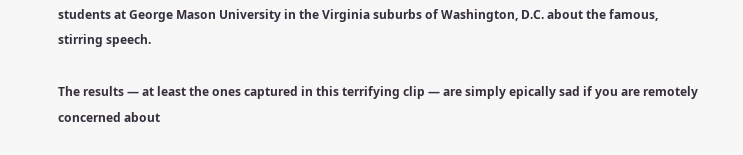students at George Mason University in the Virginia suburbs of Washington, D.C. about the famous, stirring speech.

The results — at least the ones captured in this terrifying clip — are simply epically sad if you are remotely concerned about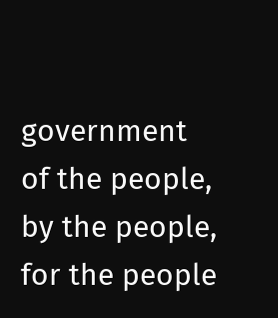government of the people, by the people, for the people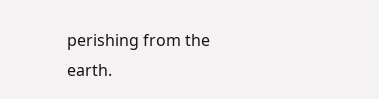perishing from the earth.